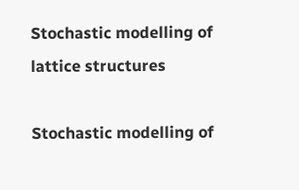Stochastic modelling of lattice structures

Stochastic modelling of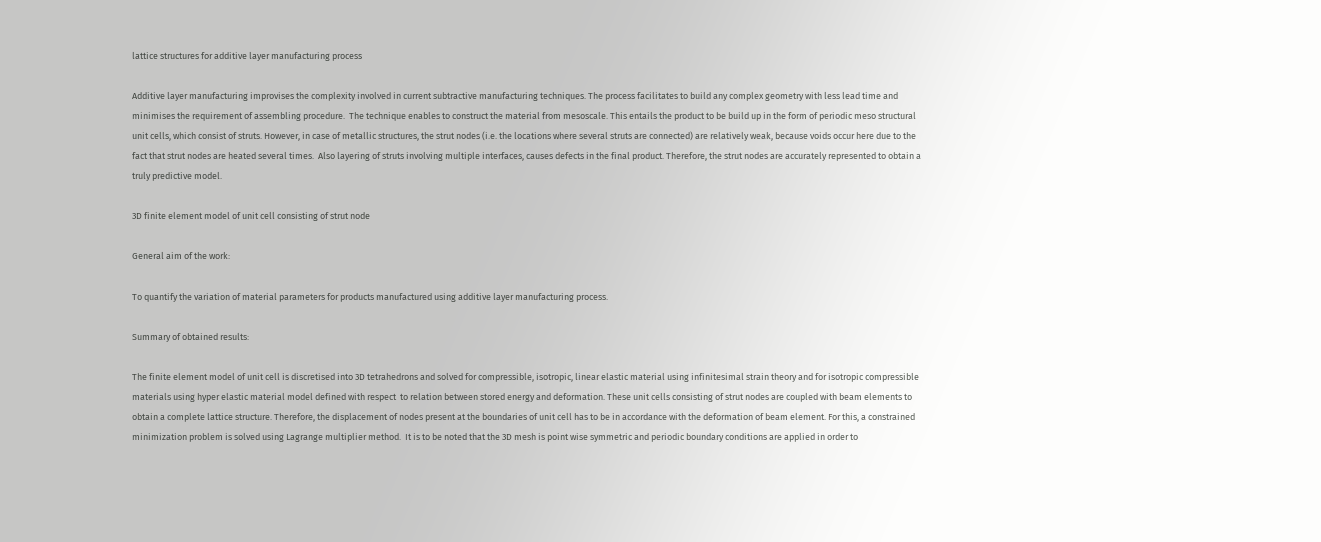lattice structures for additive layer manufacturing process

Additive layer manufacturing improvises the complexity involved in current subtractive manufacturing techniques. The process facilitates to build any complex geometry with less lead time and minimises the requirement of assembling procedure.  The technique enables to construct the material from mesoscale. This entails the product to be build up in the form of periodic meso structural unit cells, which consist of struts. However, in case of metallic structures, the strut nodes (i.e. the locations where several struts are connected) are relatively weak, because voids occur here due to the fact that strut nodes are heated several times.  Also layering of struts involving multiple interfaces, causes defects in the final product. Therefore, the strut nodes are accurately represented to obtain a truly predictive model.

3D finite element model of unit cell consisting of strut node

General aim of the work:

To quantify the variation of material parameters for products manufactured using additive layer manufacturing process.

Summary of obtained results:

The finite element model of unit cell is discretised into 3D tetrahedrons and solved for compressible, isotropic, linear elastic material using infinitesimal strain theory and for isotropic compressible materials using hyper elastic material model defined with respect  to relation between stored energy and deformation. These unit cells consisting of strut nodes are coupled with beam elements to obtain a complete lattice structure. Therefore, the displacement of nodes present at the boundaries of unit cell has to be in accordance with the deformation of beam element. For this, a constrained minimization problem is solved using Lagrange multiplier method.  It is to be noted that the 3D mesh is point wise symmetric and periodic boundary conditions are applied in order to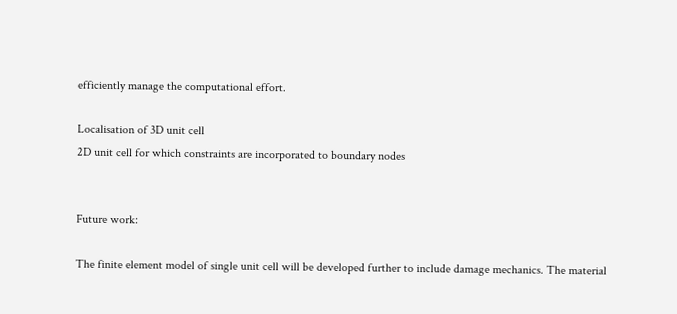efficiently manage the computational effort.

Localisation of 3D unit cell
2D unit cell for which constraints are incorporated to boundary nodes


Future work:

The finite element model of single unit cell will be developed further to include damage mechanics. The material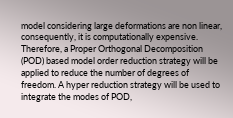model considering large deformations are non linear, consequently, it is computationally expensive. Therefore, a Proper Orthogonal Decomposition (POD) based model order reduction strategy will be applied to reduce the number of degrees of freedom. A hyper reduction strategy will be used to integrate the modes of POD,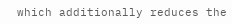which additionally reduces the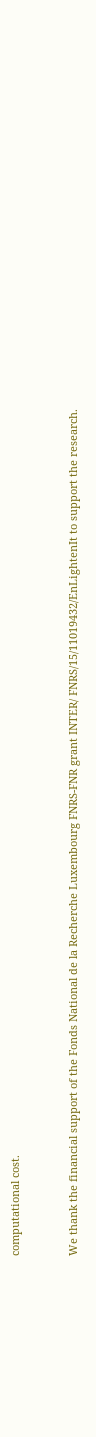computational cost.


We thank the financial support of the Fonds National de la Recherche Luxembourg FNRS-FNR grant INTER/ FNRS/15/11019432/EnLightenIt to support the research.